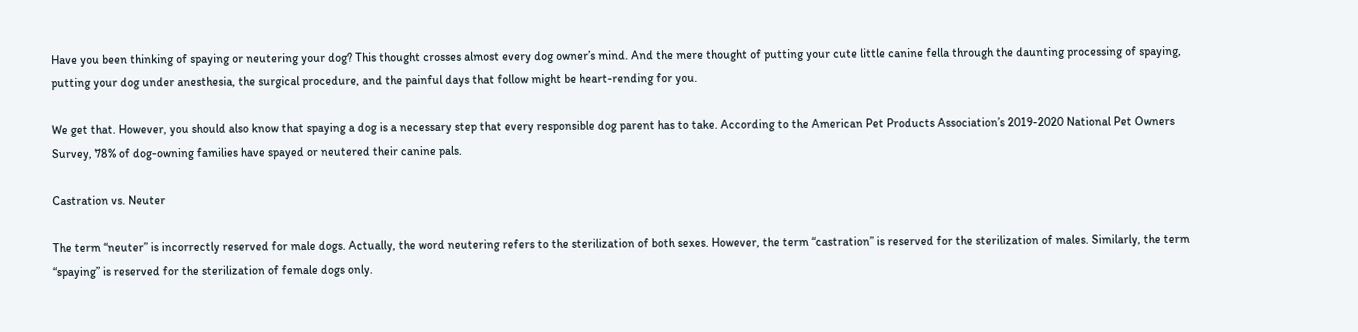Have you been thinking of spaying or neutering your dog? This thought crosses almost every dog owner’s mind. And the mere thought of putting your cute little canine fella through the daunting processing of spaying, putting your dog under anesthesia, the surgical procedure, and the painful days that follow might be heart-rending for you.

We get that. However, you should also know that spaying a dog is a necessary step that every responsible dog parent has to take. According to the American Pet Products Association’s 2019-2020 National Pet Owners Survey, 78% of dog-owning families have spayed or neutered their canine pals.

Castration vs. Neuter

The term “neuter” is incorrectly reserved for male dogs. Actually, the word neutering refers to the sterilization of both sexes. However, the term “castration” is reserved for the sterilization of males. Similarly, the term “spaying” is reserved for the sterilization of female dogs only.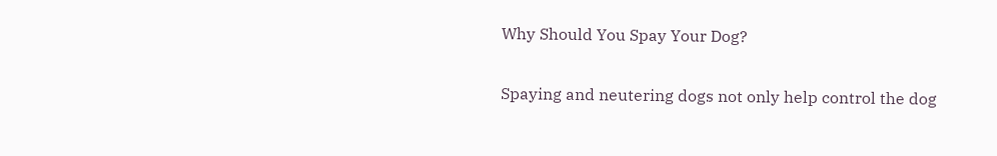Why Should You Spay Your Dog?

Spaying and neutering dogs not only help control the dog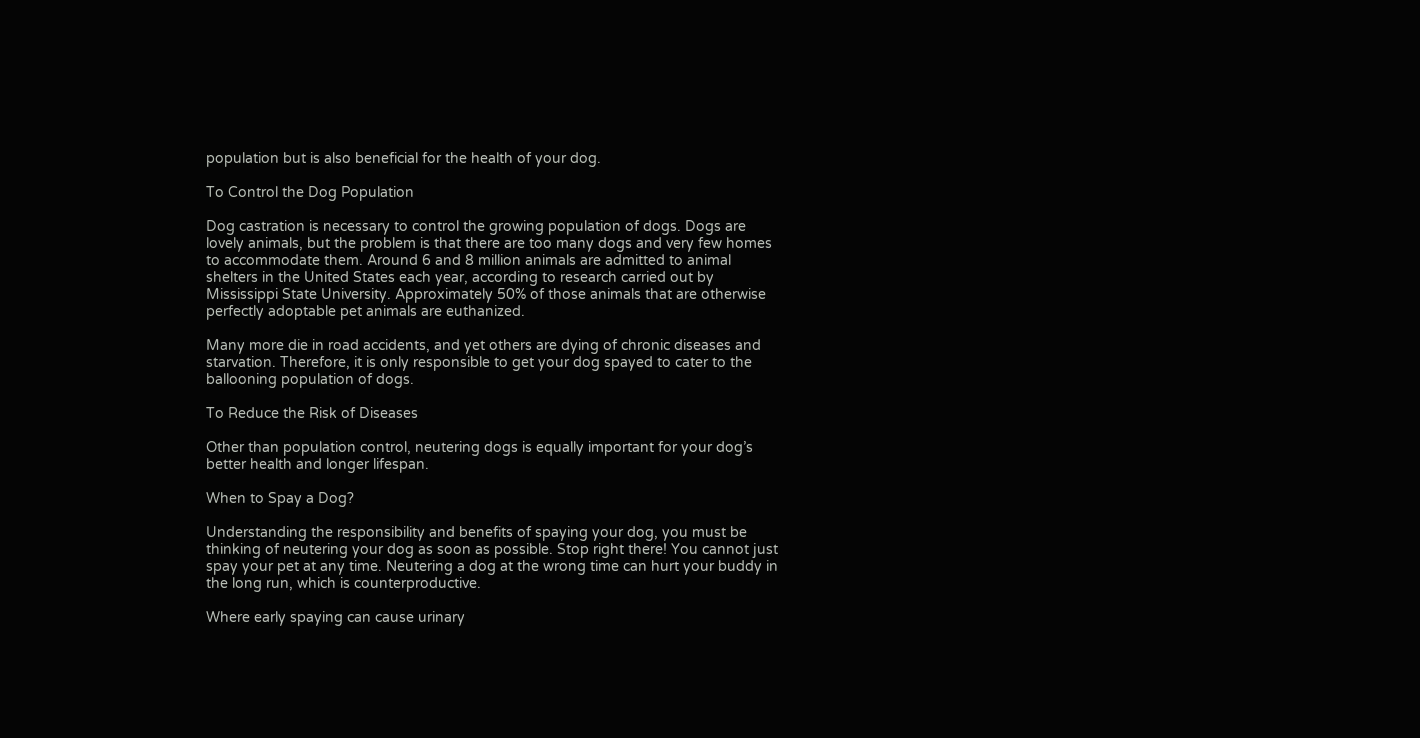population but is also beneficial for the health of your dog.

To Control the Dog Population

Dog castration is necessary to control the growing population of dogs. Dogs are lovely animals, but the problem is that there are too many dogs and very few homes to accommodate them. Around 6 and 8 million animals are admitted to animal shelters in the United States each year, according to research carried out by Mississippi State University. Approximately 50% of those animals that are otherwise perfectly adoptable pet animals are euthanized.

Many more die in road accidents, and yet others are dying of chronic diseases and starvation. Therefore, it is only responsible to get your dog spayed to cater to the ballooning population of dogs.

To Reduce the Risk of Diseases

Other than population control, neutering dogs is equally important for your dog’s better health and longer lifespan.

When to Spay a Dog?

Understanding the responsibility and benefits of spaying your dog, you must be thinking of neutering your dog as soon as possible. Stop right there! You cannot just spay your pet at any time. Neutering a dog at the wrong time can hurt your buddy in the long run, which is counterproductive.

Where early spaying can cause urinary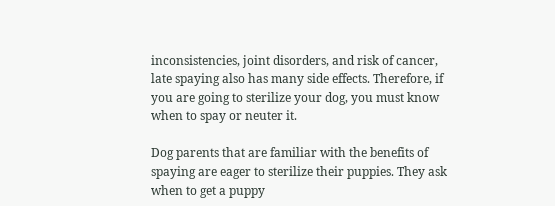inconsistencies, joint disorders, and risk of cancer, late spaying also has many side effects. Therefore, if you are going to sterilize your dog, you must know when to spay or neuter it.

Dog parents that are familiar with the benefits of spaying are eager to sterilize their puppies. They ask when to get a puppy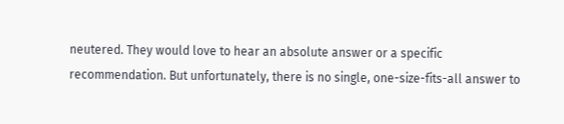neutered. They would love to hear an absolute answer or a specific recommendation. But unfortunately, there is no single, one-size-fits-all answer to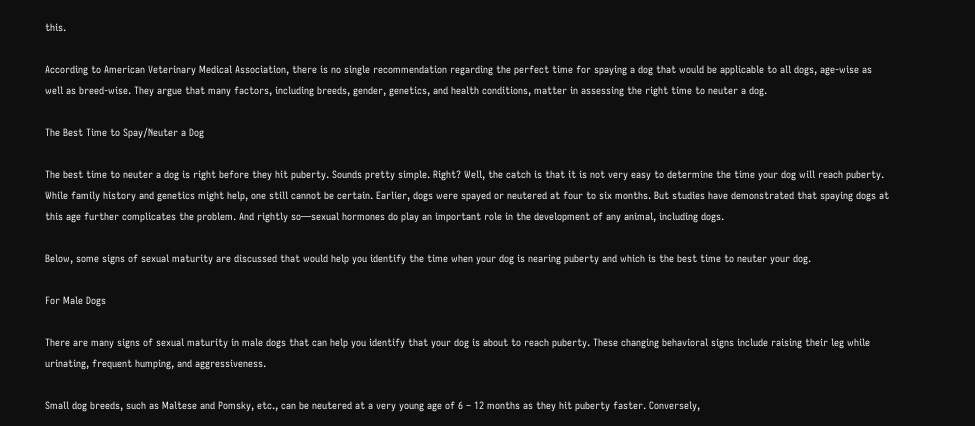this.

According to American Veterinary Medical Association, there is no single recommendation regarding the perfect time for spaying a dog that would be applicable to all dogs, age-wise as well as breed-wise. They argue that many factors, including breeds, gender, genetics, and health conditions, matter in assessing the right time to neuter a dog.

The Best Time to Spay/Neuter a Dog

The best time to neuter a dog is right before they hit puberty. Sounds pretty simple. Right? Well, the catch is that it is not very easy to determine the time your dog will reach puberty. While family history and genetics might help, one still cannot be certain. Earlier, dogs were spayed or neutered at four to six months. But studies have demonstrated that spaying dogs at this age further complicates the problem. And rightly so—sexual hormones do play an important role in the development of any animal, including dogs.

Below, some signs of sexual maturity are discussed that would help you identify the time when your dog is nearing puberty and which is the best time to neuter your dog.

For Male Dogs

There are many signs of sexual maturity in male dogs that can help you identify that your dog is about to reach puberty. These changing behavioral signs include raising their leg while urinating, frequent humping, and aggressiveness.

Small dog breeds, such as Maltese and Pomsky, etc., can be neutered at a very young age of 6 – 12 months as they hit puberty faster. Conversely,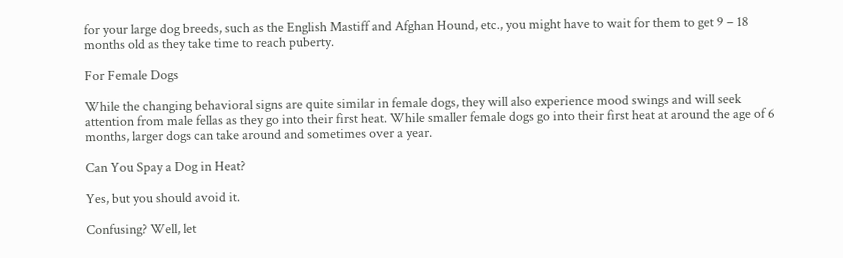for your large dog breeds, such as the English Mastiff and Afghan Hound, etc., you might have to wait for them to get 9 – 18 months old as they take time to reach puberty.

For Female Dogs

While the changing behavioral signs are quite similar in female dogs, they will also experience mood swings and will seek attention from male fellas as they go into their first heat. While smaller female dogs go into their first heat at around the age of 6 months, larger dogs can take around and sometimes over a year.

Can You Spay a Dog in Heat?

Yes, but you should avoid it.

Confusing? Well, let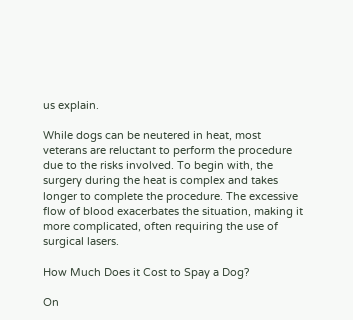us explain.

While dogs can be neutered in heat, most veterans are reluctant to perform the procedure due to the risks involved. To begin with, the surgery during the heat is complex and takes longer to complete the procedure. The excessive flow of blood exacerbates the situation, making it more complicated, often requiring the use of surgical lasers.

How Much Does it Cost to Spay a Dog?

On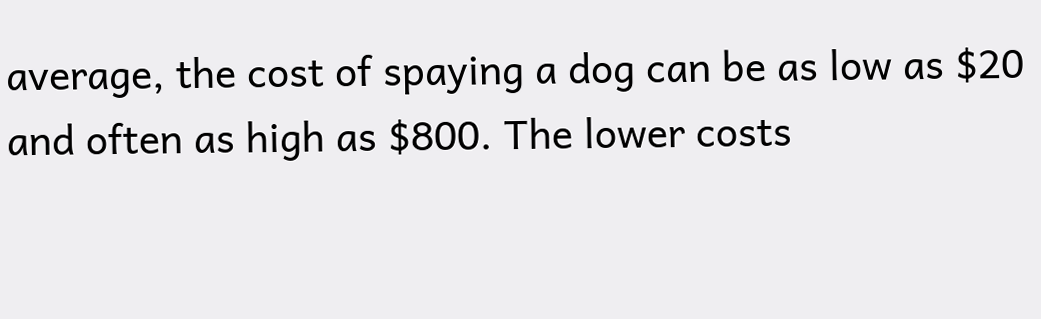average, the cost of spaying a dog can be as low as $20 and often as high as $800. The lower costs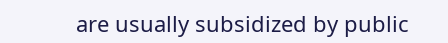are usually subsidized by public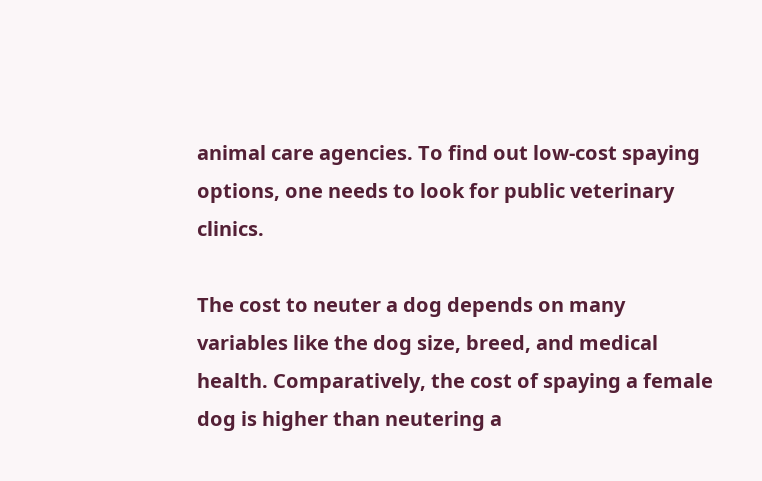animal care agencies. To find out low-cost spaying options, one needs to look for public veterinary clinics.

The cost to neuter a dog depends on many variables like the dog size, breed, and medical health. Comparatively, the cost of spaying a female dog is higher than neutering a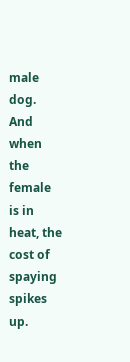male dog. And when the female is in heat, the cost of spaying spikes up.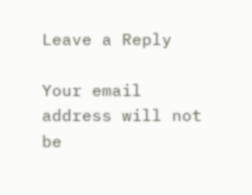Leave a Reply

Your email address will not be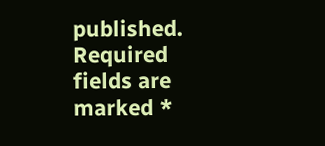published. Required fields are marked *